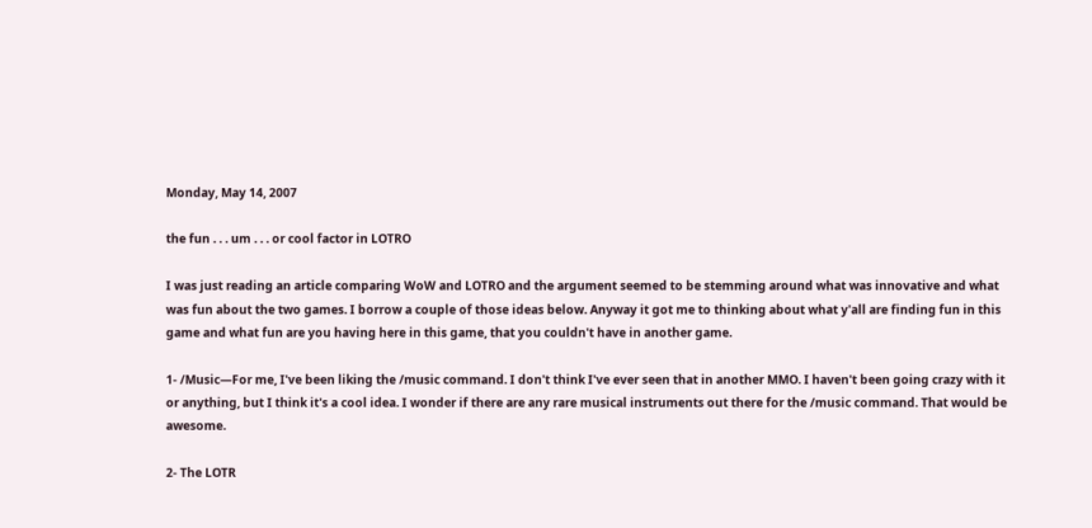Monday, May 14, 2007

the fun . . . um . . . or cool factor in LOTRO

I was just reading an article comparing WoW and LOTRO and the argument seemed to be stemming around what was innovative and what was fun about the two games. I borrow a couple of those ideas below. Anyway it got me to thinking about what y'all are finding fun in this game and what fun are you having here in this game, that you couldn't have in another game.

1- /Music—For me, I've been liking the /music command. I don't think I've ever seen that in another MMO. I haven't been going crazy with it or anything, but I think it's a cool idea. I wonder if there are any rare musical instruments out there for the /music command. That would be awesome.

2- The LOTR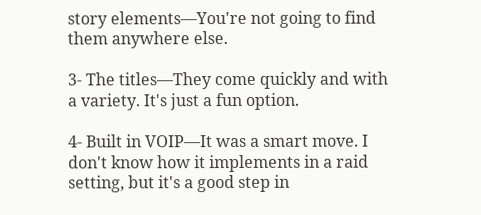story elements—You're not going to find them anywhere else.

3- The titles—They come quickly and with a variety. It's just a fun option.

4- Built in VOIP—It was a smart move. I don't know how it implements in a raid setting, but it's a good step in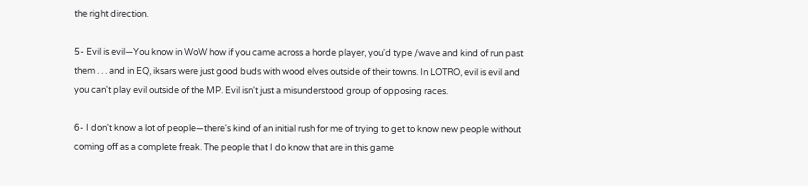the right direction.

5- Evil is evil—You know in WoW how if you came across a horde player, you'd type /wave and kind of run past them . . . and in EQ, iksars were just good buds with wood elves outside of their towns. In LOTRO, evil is evil and you can't play evil outside of the MP. Evil isn't just a misunderstood group of opposing races.

6- I don't know a lot of people—there's kind of an initial rush for me of trying to get to know new people without coming off as a complete freak. The people that I do know that are in this game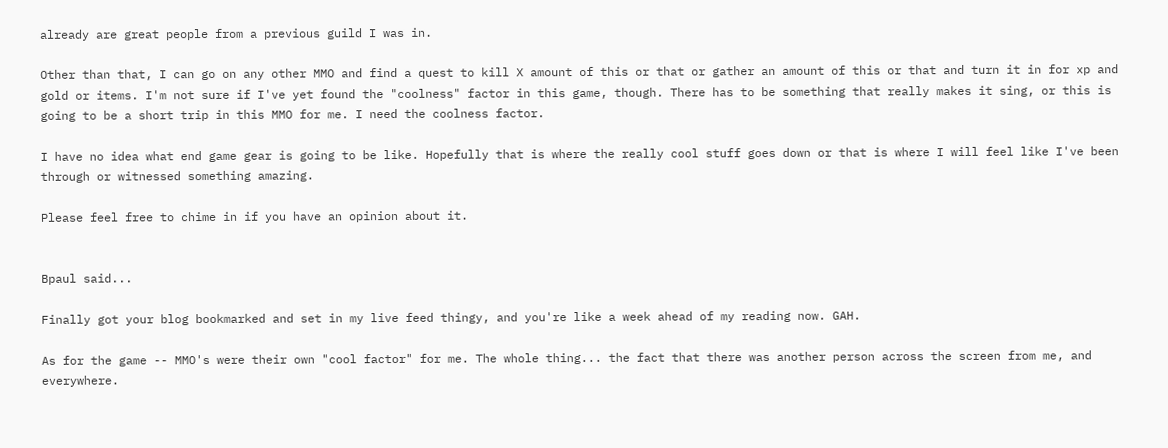already are great people from a previous guild I was in.

Other than that, I can go on any other MMO and find a quest to kill X amount of this or that or gather an amount of this or that and turn it in for xp and gold or items. I'm not sure if I've yet found the "coolness" factor in this game, though. There has to be something that really makes it sing, or this is going to be a short trip in this MMO for me. I need the coolness factor.

I have no idea what end game gear is going to be like. Hopefully that is where the really cool stuff goes down or that is where I will feel like I've been through or witnessed something amazing.

Please feel free to chime in if you have an opinion about it.


Bpaul said...

Finally got your blog bookmarked and set in my live feed thingy, and you're like a week ahead of my reading now. GAH.

As for the game -- MMO's were their own "cool factor" for me. The whole thing... the fact that there was another person across the screen from me, and everywhere.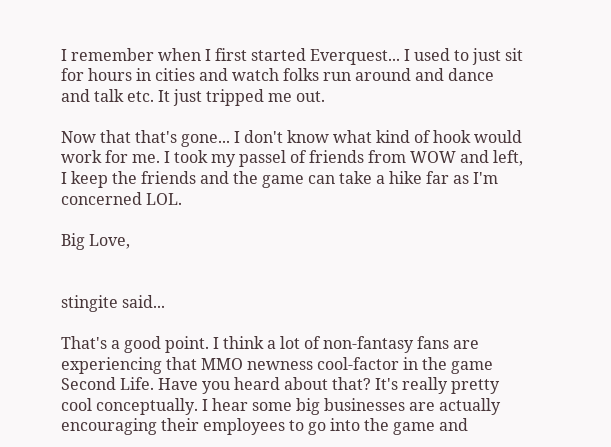I remember when I first started Everquest... I used to just sit for hours in cities and watch folks run around and dance and talk etc. It just tripped me out.

Now that that's gone... I don't know what kind of hook would work for me. I took my passel of friends from WOW and left, I keep the friends and the game can take a hike far as I'm concerned LOL.

Big Love,


stingite said...

That's a good point. I think a lot of non-fantasy fans are experiencing that MMO newness cool-factor in the game Second Life. Have you heard about that? It's really pretty cool conceptually. I hear some big businesses are actually encouraging their employees to go into the game and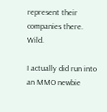represent their companies there. Wild.

I actually did run into an MMO newbie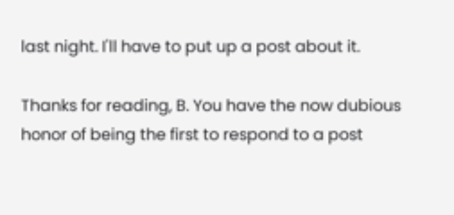last night. I'll have to put up a post about it.

Thanks for reading, B. You have the now dubious honor of being the first to respond to a post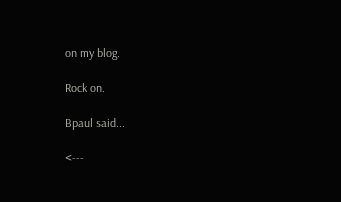on my blog.

Rock on.

Bpaul said...

<---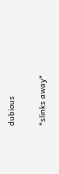dubious

*slinks away*